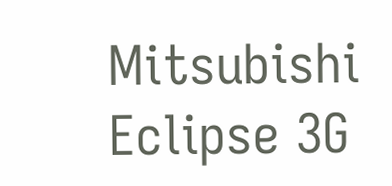Mitsubishi Eclipse 3G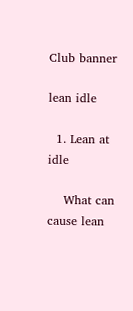Club banner

lean idle

  1. Lean at idle

    What can cause lean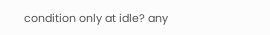condition only at idle? any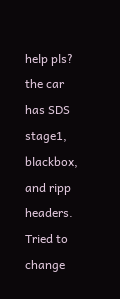help pls? the car has SDS stage1, blackbox, and ripp headers. Tried to change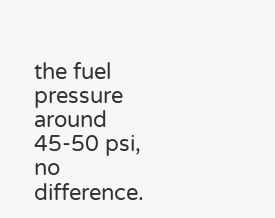the fuel pressure around 45-50 psi, no difference.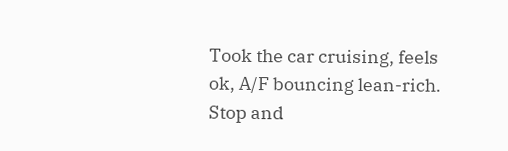Took the car cruising, feels ok, A/F bouncing lean-rich. Stop and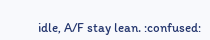idle, A/F stay lean. :confused: